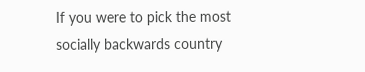If you were to pick the most socially backwards country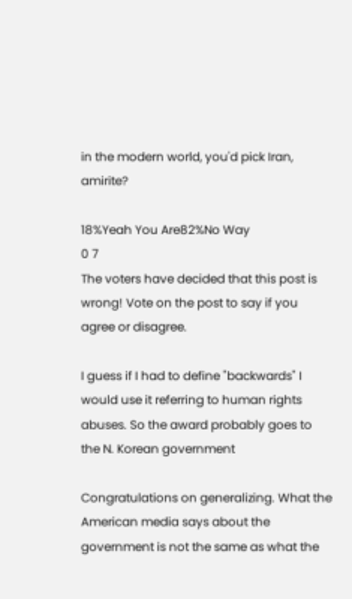in the modern world, you'd pick Iran, amirite?

18%Yeah You Are82%No Way
0 7
The voters have decided that this post is wrong! Vote on the post to say if you agree or disagree.

I guess if I had to define "backwards" I would use it referring to human rights abuses. So the award probably goes to the N. Korean government

Congratulations on generalizing. What the American media says about the government is not the same as what the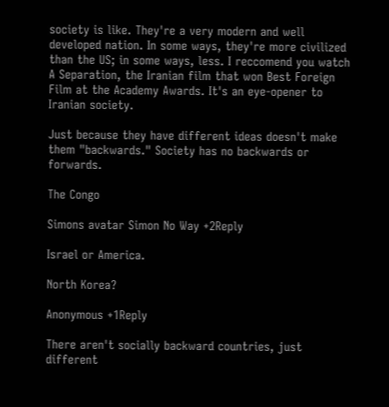society is like. They're a very modern and well developed nation. In some ways, they're more civilized than the US; in some ways, less. I reccomend you watch A Separation, the Iranian film that won Best Foreign Film at the Academy Awards. It's an eye-opener to Iranian society.

Just because they have different ideas doesn't make them "backwards." Society has no backwards or forwards.

The Congo

Simons avatar Simon No Way +2Reply

Israel or America.

North Korea?

Anonymous +1Reply

There aren't socially backward countries, just different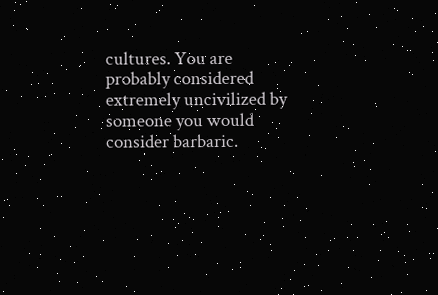cultures. You are probably considered extremely uncivilized by someone you would consider barbaric.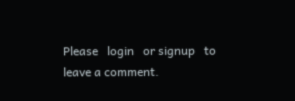Please   login   or signup   to leave a comment.